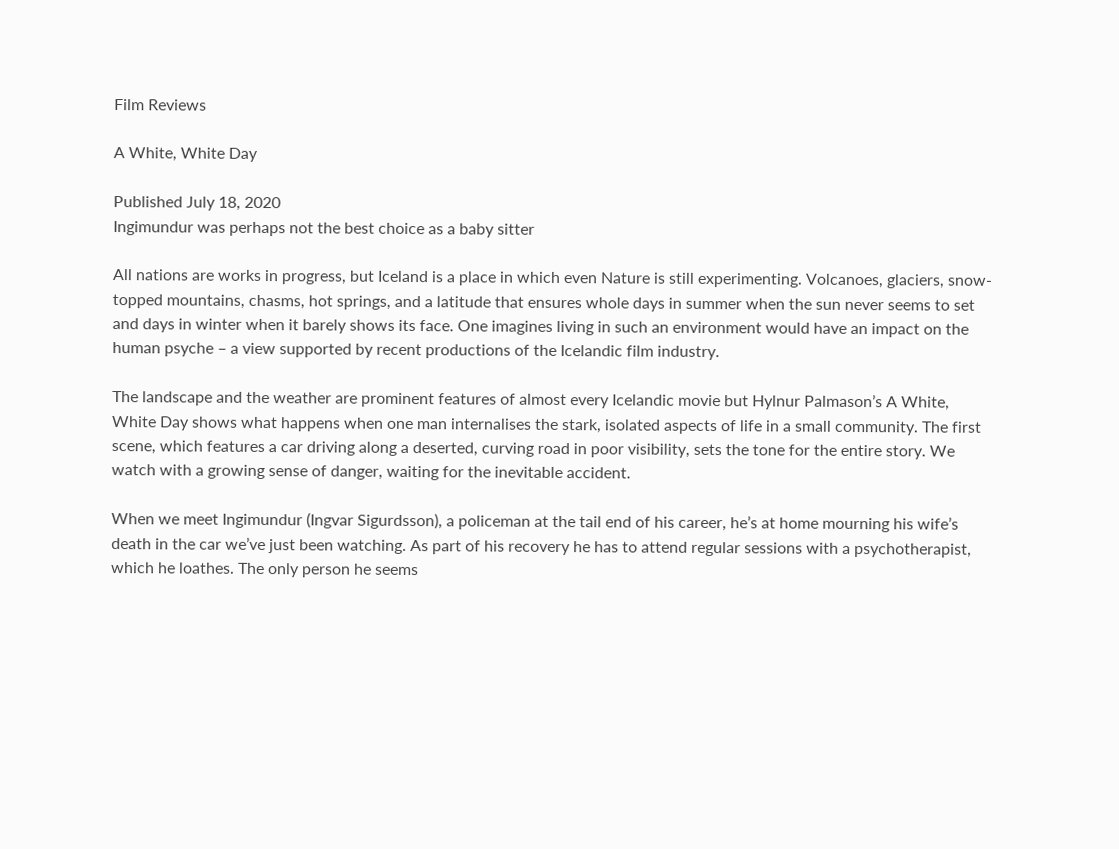Film Reviews

A White, White Day

Published July 18, 2020
Ingimundur was perhaps not the best choice as a baby sitter

All nations are works in progress, but Iceland is a place in which even Nature is still experimenting. Volcanoes, glaciers, snow-topped mountains, chasms, hot springs, and a latitude that ensures whole days in summer when the sun never seems to set and days in winter when it barely shows its face. One imagines living in such an environment would have an impact on the human psyche – a view supported by recent productions of the Icelandic film industry.

The landscape and the weather are prominent features of almost every Icelandic movie but Hylnur Palmason’s A White, White Day shows what happens when one man internalises the stark, isolated aspects of life in a small community. The first scene, which features a car driving along a deserted, curving road in poor visibility, sets the tone for the entire story. We watch with a growing sense of danger, waiting for the inevitable accident.

When we meet Ingimundur (Ingvar Sigurdsson), a policeman at the tail end of his career, he’s at home mourning his wife’s death in the car we’ve just been watching. As part of his recovery he has to attend regular sessions with a psychotherapist, which he loathes. The only person he seems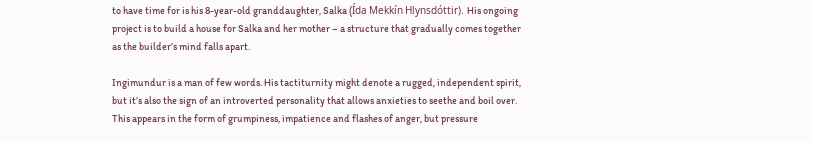to have time for is his 8-year-old granddaughter, Salka (Ída Mekkín Hlynsdóttir). His ongoing project is to build a house for Salka and her mother – a structure that gradually comes together as the builder’s mind falls apart.

Ingimundur is a man of few words. His tactiturnity might denote a rugged, independent spirit, but it’s also the sign of an introverted personality that allows anxieties to seethe and boil over. This appears in the form of grumpiness, impatience and flashes of anger, but pressure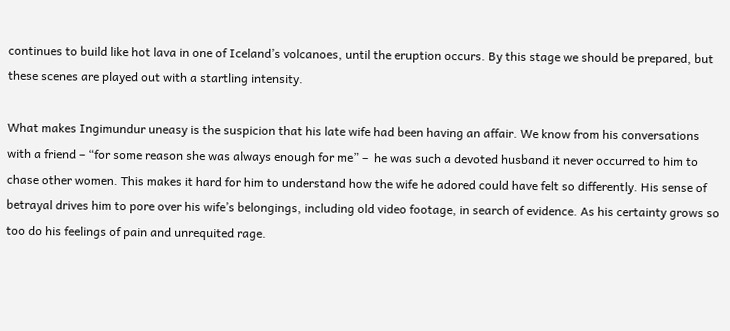continues to build like hot lava in one of Iceland’s volcanoes, until the eruption occurs. By this stage we should be prepared, but these scenes are played out with a startling intensity.

What makes Ingimundur uneasy is the suspicion that his late wife had been having an affair. We know from his conversations with a friend – “for some reason she was always enough for me” –  he was such a devoted husband it never occurred to him to chase other women. This makes it hard for him to understand how the wife he adored could have felt so differently. His sense of betrayal drives him to pore over his wife’s belongings, including old video footage, in search of evidence. As his certainty grows so too do his feelings of pain and unrequited rage.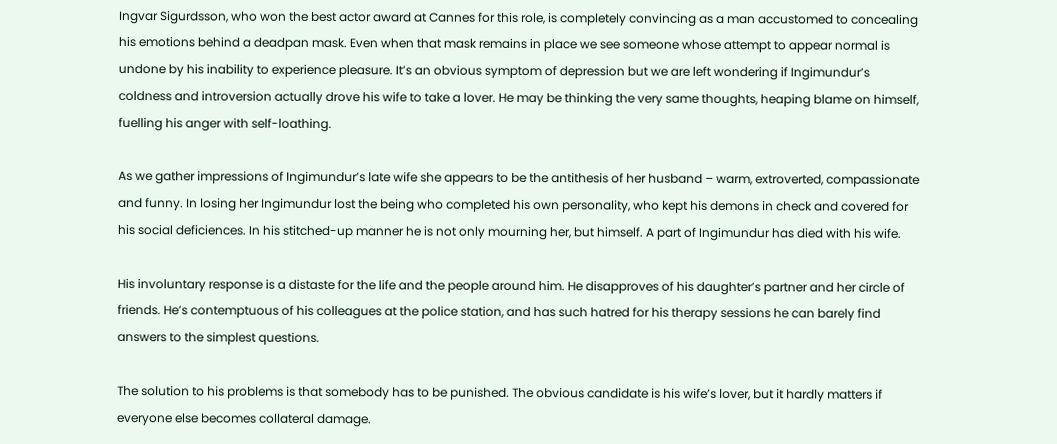Ingvar Sigurdsson, who won the best actor award at Cannes for this role, is completely convincing as a man accustomed to concealing his emotions behind a deadpan mask. Even when that mask remains in place we see someone whose attempt to appear normal is undone by his inability to experience pleasure. It’s an obvious symptom of depression but we are left wondering if Ingimundur’s coldness and introversion actually drove his wife to take a lover. He may be thinking the very same thoughts, heaping blame on himself, fuelling his anger with self-loathing.

As we gather impressions of Ingimundur’s late wife she appears to be the antithesis of her husband – warm, extroverted, compassionate and funny. In losing her Ingimundur lost the being who completed his own personality, who kept his demons in check and covered for his social deficiences. In his stitched-up manner he is not only mourning her, but himself. A part of Ingimundur has died with his wife.

His involuntary response is a distaste for the life and the people around him. He disapproves of his daughter’s partner and her circle of friends. He’s contemptuous of his colleagues at the police station, and has such hatred for his therapy sessions he can barely find answers to the simplest questions.

The solution to his problems is that somebody has to be punished. The obvious candidate is his wife’s lover, but it hardly matters if everyone else becomes collateral damage.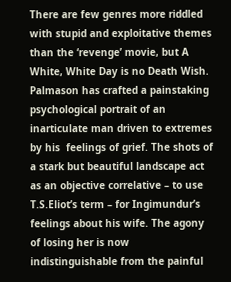There are few genres more riddled with stupid and exploitative themes than the ‘revenge’ movie, but A White, White Day is no Death Wish. Palmason has crafted a painstaking psychological portrait of an inarticulate man driven to extremes by his  feelings of grief. The shots of a stark but beautiful landscape act as an objective correlative – to use T.S.Eliot’s term – for Ingimundur’s feelings about his wife. The agony of losing her is now indistinguishable from the painful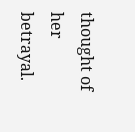thought of her betrayal.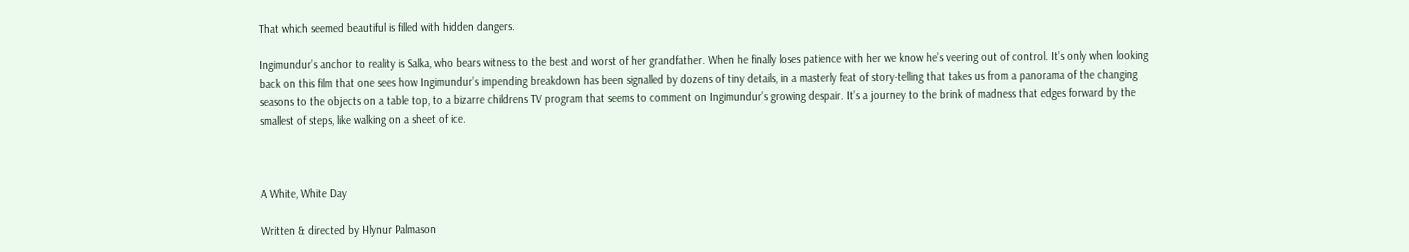That which seemed beautiful is filled with hidden dangers.

Ingimundur’s anchor to reality is Salka, who bears witness to the best and worst of her grandfather. When he finally loses patience with her we know he’s veering out of control. It’s only when looking back on this film that one sees how Ingimundur’s impending breakdown has been signalled by dozens of tiny details, in a masterly feat of story-telling that takes us from a panorama of the changing seasons to the objects on a table top, to a bizarre childrens TV program that seems to comment on Ingimundur’s growing despair. It’s a journey to the brink of madness that edges forward by the smallest of steps, like walking on a sheet of ice.



A White, White Day

Written & directed by Hlynur Palmason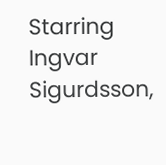Starring Ingvar Sigurdsson,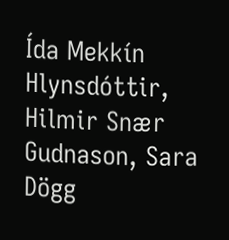Ída Mekkín Hlynsdóttir, Hilmir Snær Gudnason, Sara Dögg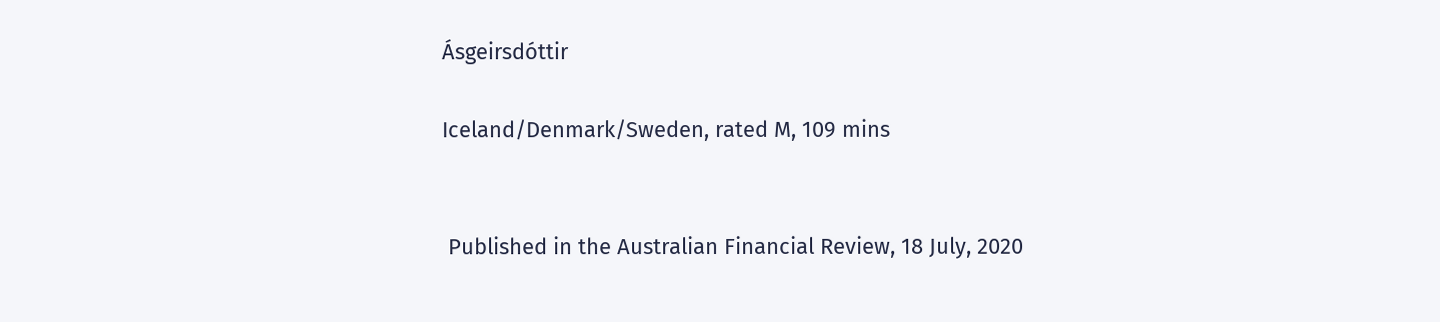Ásgeirsdóttir

Iceland/Denmark/Sweden, rated M, 109 mins


 Published in the Australian Financial Review, 18 July, 2020